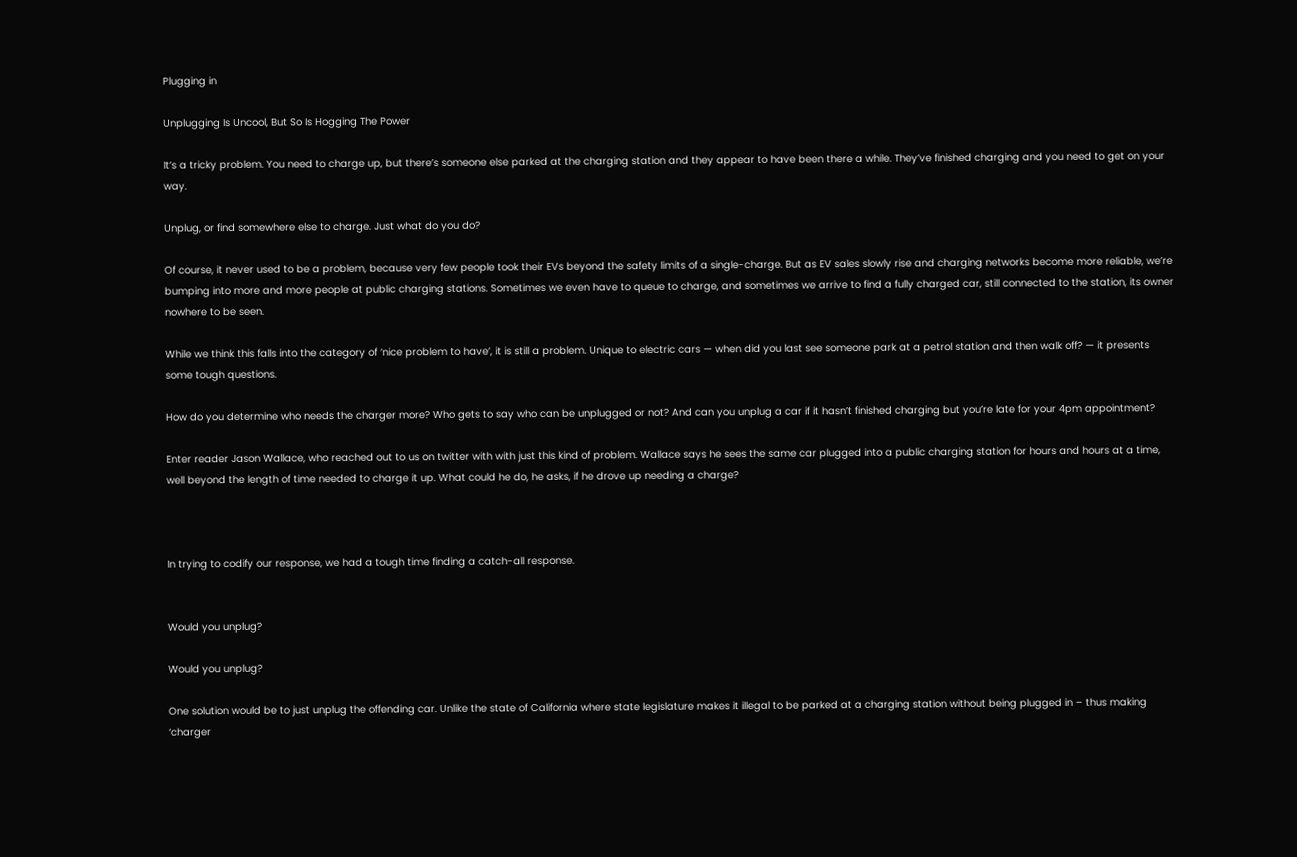Plugging in

Unplugging Is Uncool, But So Is Hogging The Power

It’s a tricky problem. You need to charge up, but there’s someone else parked at the charging station and they appear to have been there a while. They’ve finished charging and you need to get on your way.

Unplug, or find somewhere else to charge. Just what do you do?

Of course, it never used to be a problem, because very few people took their EVs beyond the safety limits of a single-charge. But as EV sales slowly rise and charging networks become more reliable, we’re bumping into more and more people at public charging stations. Sometimes we even have to queue to charge, and sometimes we arrive to find a fully charged car, still connected to the station, its owner nowhere to be seen.

While we think this falls into the category of ‘nice problem to have’, it is still a problem. Unique to electric cars — when did you last see someone park at a petrol station and then walk off? — it presents some tough questions.

How do you determine who needs the charger more? Who gets to say who can be unplugged or not? And can you unplug a car if it hasn’t finished charging but you’re late for your 4pm appointment?

Enter reader Jason Wallace, who reached out to us on twitter with with just this kind of problem. Wallace says he sees the same car plugged into a public charging station for hours and hours at a time, well beyond the length of time needed to charge it up. What could he do, he asks, if he drove up needing a charge?



In trying to codify our response, we had a tough time finding a catch-all response.


Would you unplug?

Would you unplug?

One solution would be to just unplug the offending car. Unlike the state of California where state legislature makes it illegal to be parked at a charging station without being plugged in – thus making ‘charger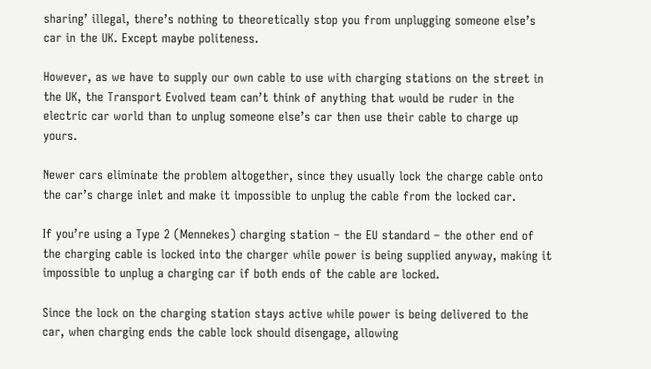sharing’ illegal, there’s nothing to theoretically stop you from unplugging someone else’s car in the UK. Except maybe politeness.

However, as we have to supply our own cable to use with charging stations on the street in the UK, the Transport Evolved team can’t think of anything that would be ruder in the electric car world than to unplug someone else’s car then use their cable to charge up yours.

Newer cars eliminate the problem altogether, since they usually lock the charge cable onto the car’s charge inlet and make it impossible to unplug the cable from the locked car.

If you’re using a Type 2 (Mennekes) charging station – the EU standard – the other end of the charging cable is locked into the charger while power is being supplied anyway, making it impossible to unplug a charging car if both ends of the cable are locked.

Since the lock on the charging station stays active while power is being delivered to the car, when charging ends the cable lock should disengage, allowing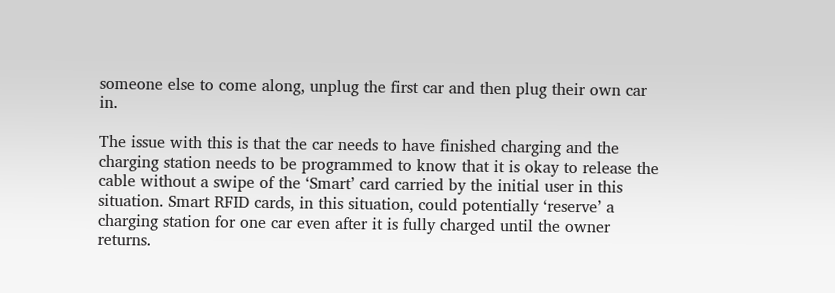someone else to come along, unplug the first car and then plug their own car in.

The issue with this is that the car needs to have finished charging and the charging station needs to be programmed to know that it is okay to release the cable without a swipe of the ‘Smart’ card carried by the initial user in this situation. Smart RFID cards, in this situation, could potentially ‘reserve’ a charging station for one car even after it is fully charged until the owner returns.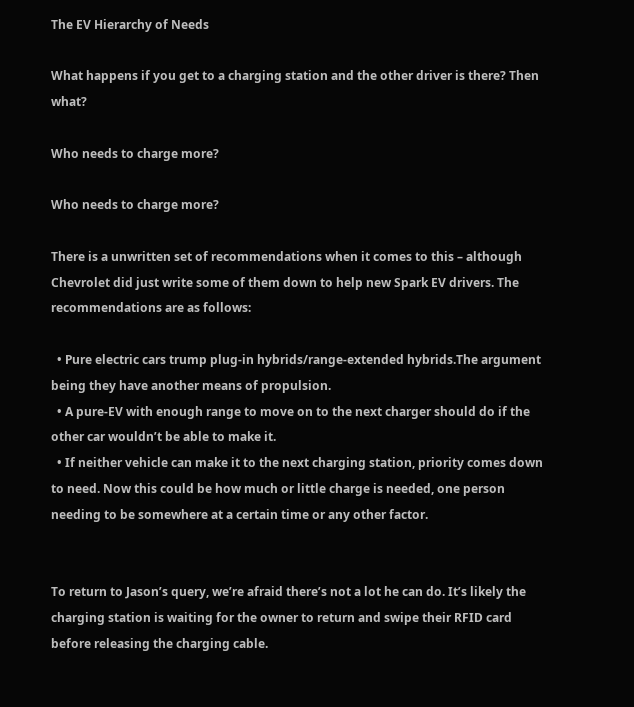The EV Hierarchy of Needs

What happens if you get to a charging station and the other driver is there? Then what?

Who needs to charge more?

Who needs to charge more?

There is a unwritten set of recommendations when it comes to this – although Chevrolet did just write some of them down to help new Spark EV drivers. The recommendations are as follows:

  • Pure electric cars trump plug-in hybrids/range-extended hybrids.The argument being they have another means of propulsion.
  • A pure-EV with enough range to move on to the next charger should do if the other car wouldn’t be able to make it.
  • If neither vehicle can make it to the next charging station, priority comes down to need. Now this could be how much or little charge is needed, one person needing to be somewhere at a certain time or any other factor.


To return to Jason’s query, we’re afraid there’s not a lot he can do. It’s likely the charging station is waiting for the owner to return and swipe their RFID card before releasing the charging cable.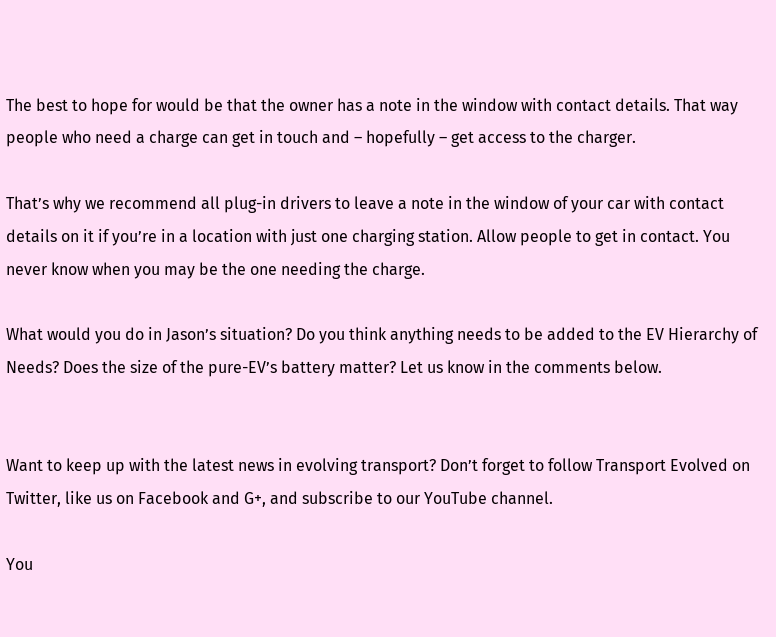The best to hope for would be that the owner has a note in the window with contact details. That way people who need a charge can get in touch and – hopefully – get access to the charger.

That’s why we recommend all plug-in drivers to leave a note in the window of your car with contact details on it if you’re in a location with just one charging station. Allow people to get in contact. You never know when you may be the one needing the charge.

What would you do in Jason’s situation? Do you think anything needs to be added to the EV Hierarchy of Needs? Does the size of the pure-EV’s battery matter? Let us know in the comments below.


Want to keep up with the latest news in evolving transport? Don’t forget to follow Transport Evolved on Twitter, like us on Facebook and G+, and subscribe to our YouTube channel.

You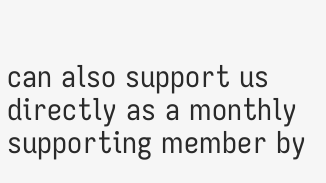can also support us directly as a monthly supporting member by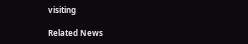visiting

Related News